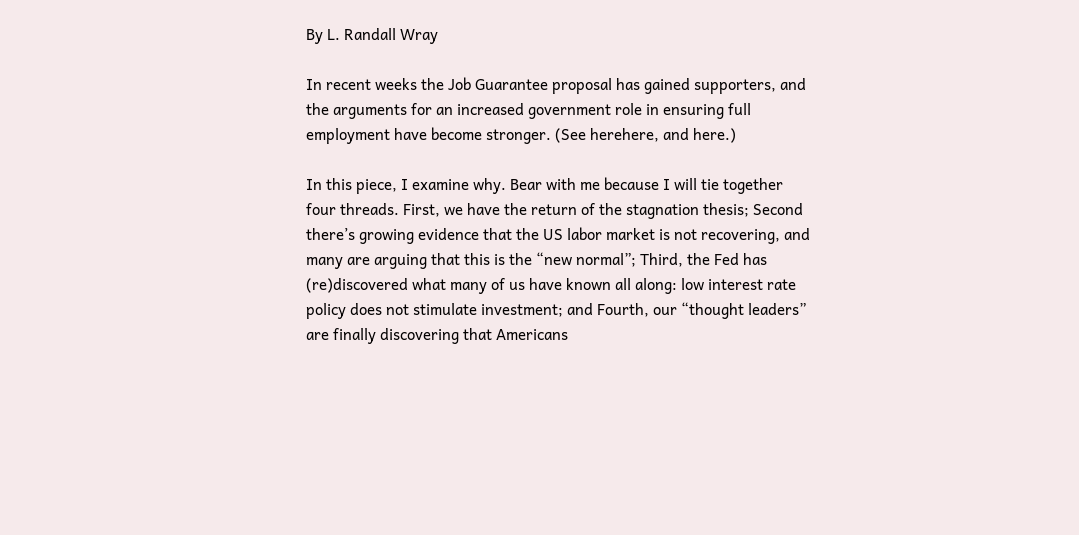By L. Randall Wray

In recent weeks the Job Guarantee proposal has gained supporters, and the arguments for an increased government role in ensuring full employment have become stronger. (See herehere, and here.)

In this piece, I examine why. Bear with me because I will tie together four threads. First, we have the return of the stagnation thesis; Second there’s growing evidence that the US labor market is not recovering, and many are arguing that this is the “new normal”; Third, the Fed has (re)discovered what many of us have known all along: low interest rate policy does not stimulate investment; and Fourth, our “thought leaders” are finally discovering that Americans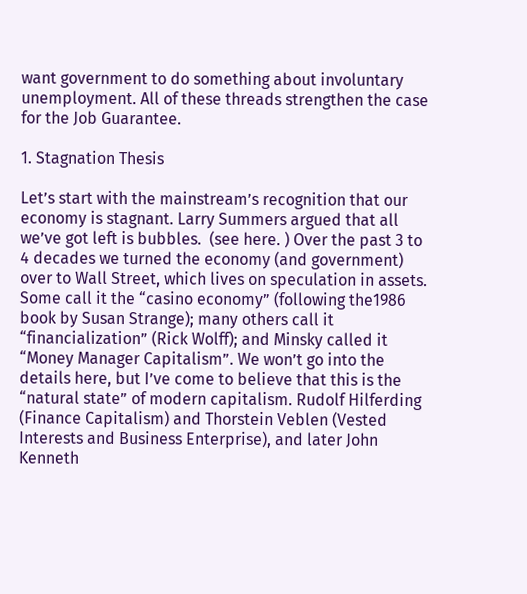want government to do something about involuntary unemployment. All of these threads strengthen the case for the Job Guarantee.

1. Stagnation Thesis

Let’s start with the mainstream’s recognition that our economy is stagnant. Larry Summers argued that all we’ve got left is bubbles.  (see here. ) Over the past 3 to 4 decades we turned the economy (and government) over to Wall Street, which lives on speculation in assets. Some call it the “casino economy” (following the1986 book by Susan Strange); many others call it “financialization” (Rick Wolff); and Minsky called it “Money Manager Capitalism”. We won’t go into the details here, but I’ve come to believe that this is the “natural state” of modern capitalism. Rudolf Hilferding (Finance Capitalism) and Thorstein Veblen (Vested Interests and Business Enterprise), and later John Kenneth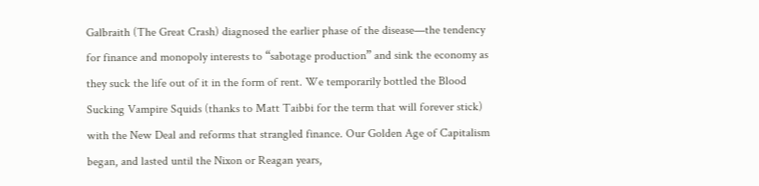Galbraith (The Great Crash) diagnosed the earlier phase of the disease—the tendency for finance and monopoly interests to “sabotage production” and sink the economy as they suck the life out of it in the form of rent. We temporarily bottled the Blood Sucking Vampire Squids (thanks to Matt Taibbi for the term that will forever stick) with the New Deal and reforms that strangled finance. Our Golden Age of Capitalism began, and lasted until the Nixon or Reagan years,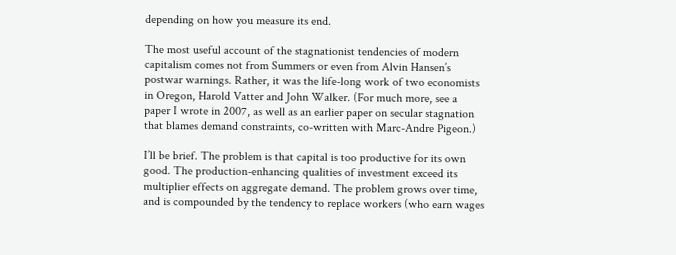depending on how you measure its end.

The most useful account of the stagnationist tendencies of modern capitalism comes not from Summers or even from Alvin Hansen’s postwar warnings. Rather, it was the life-long work of two economists in Oregon, Harold Vatter and John Walker. (For much more, see a paper I wrote in 2007, as well as an earlier paper on secular stagnation that blames demand constraints, co-written with Marc-Andre Pigeon.)

I’ll be brief. The problem is that capital is too productive for its own good. The production-enhancing qualities of investment exceed its multiplier effects on aggregate demand. The problem grows over time, and is compounded by the tendency to replace workers (who earn wages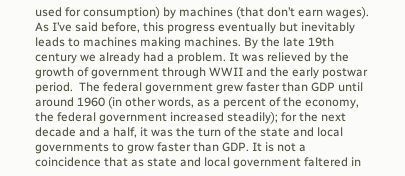used for consumption) by machines (that don’t earn wages). As I’ve said before, this progress eventually but inevitably leads to machines making machines. By the late 19th century we already had a problem. It was relieved by the growth of government through WWII and the early postwar period.  The federal government grew faster than GDP until around 1960 (in other words, as a percent of the economy, the federal government increased steadily); for the next decade and a half, it was the turn of the state and local governments to grow faster than GDP. It is not a coincidence that as state and local government faltered in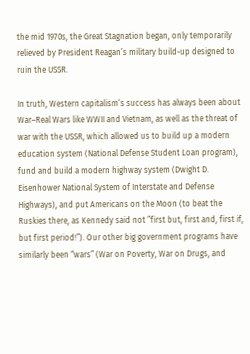the mid 1970s, the Great Stagnation began, only temporarily relieved by President Reagan’s military build-up designed to ruin the USSR.

In truth, Western capitalism’s success has always been about War–Real Wars like WWII and Vietnam, as well as the threat of war with the USSR, which allowed us to build up a modern education system (National Defense Student Loan program), fund and build a modern highway system (Dwight D. Eisenhower National System of Interstate and Defense Highways), and put Americans on the Moon (to beat the Ruskies there, as Kennedy said not ”first but, first and, first if, but first period!”). Our other big government programs have similarly been “wars” (War on Poverty, War on Drugs, and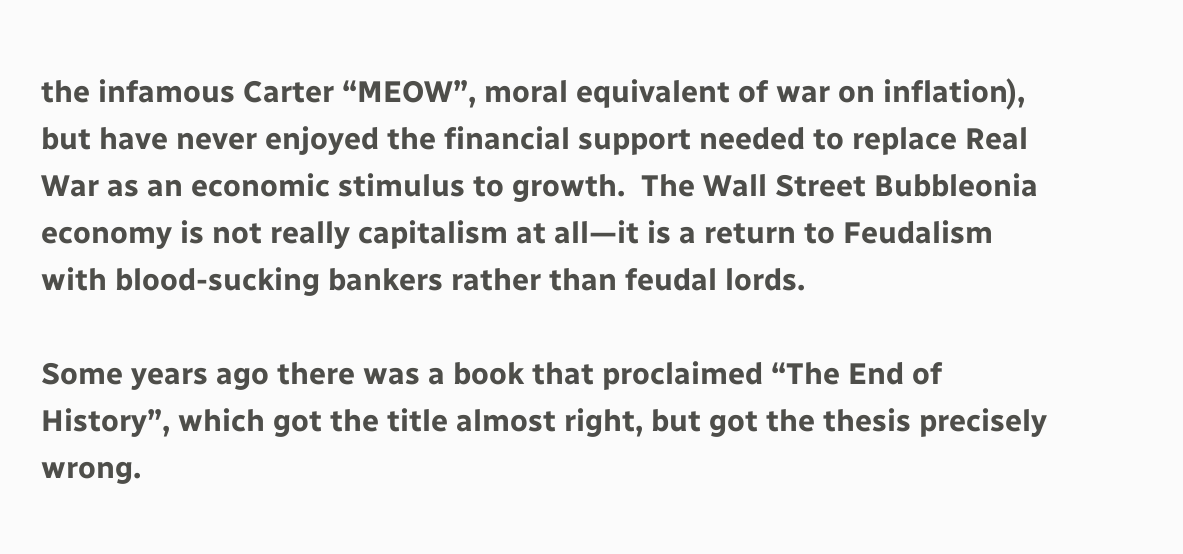the infamous Carter “MEOW”, moral equivalent of war on inflation), but have never enjoyed the financial support needed to replace Real War as an economic stimulus to growth.  The Wall Street Bubbleonia economy is not really capitalism at all—it is a return to Feudalism with blood-sucking bankers rather than feudal lords.

Some years ago there was a book that proclaimed “The End of History”, which got the title almost right, but got the thesis precisely wrong.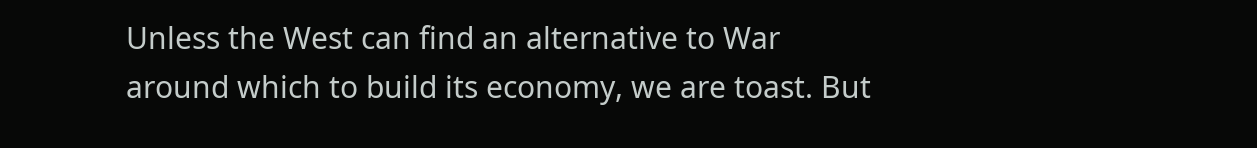Unless the West can find an alternative to War around which to build its economy, we are toast. But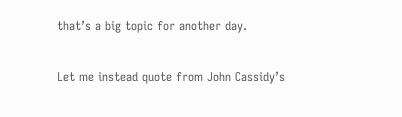that’s a big topic for another day.

Let me instead quote from John Cassidy’s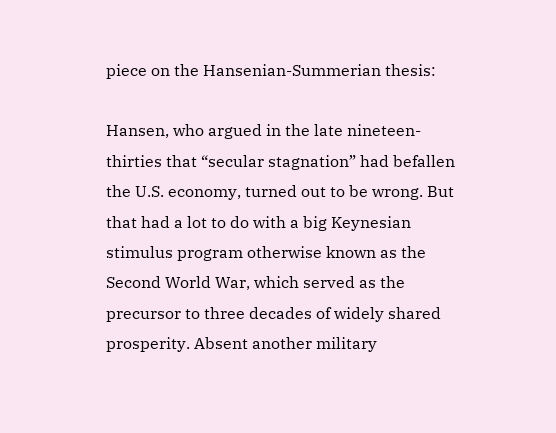piece on the Hansenian-Summerian thesis:

Hansen, who argued in the late nineteen-thirties that “secular stagnation” had befallen the U.S. economy, turned out to be wrong. But that had a lot to do with a big Keynesian stimulus program otherwise known as the Second World War, which served as the precursor to three decades of widely shared prosperity. Absent another military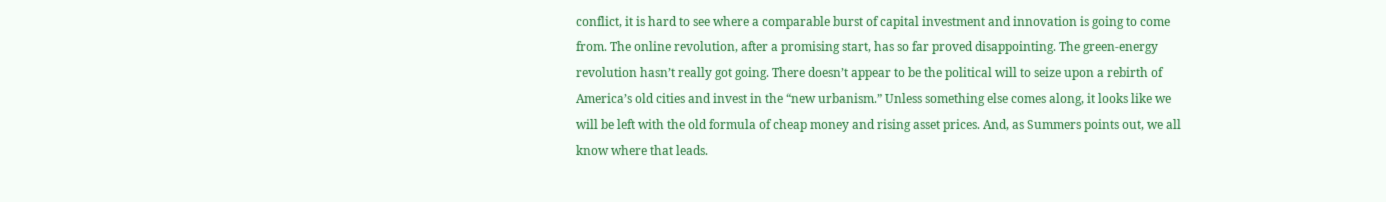conflict, it is hard to see where a comparable burst of capital investment and innovation is going to come from. The online revolution, after a promising start, has so far proved disappointing. The green-energy revolution hasn’t really got going. There doesn’t appear to be the political will to seize upon a rebirth of America’s old cities and invest in the “new urbanism.” Unless something else comes along, it looks like we will be left with the old formula of cheap money and rising asset prices. And, as Summers points out, we all know where that leads.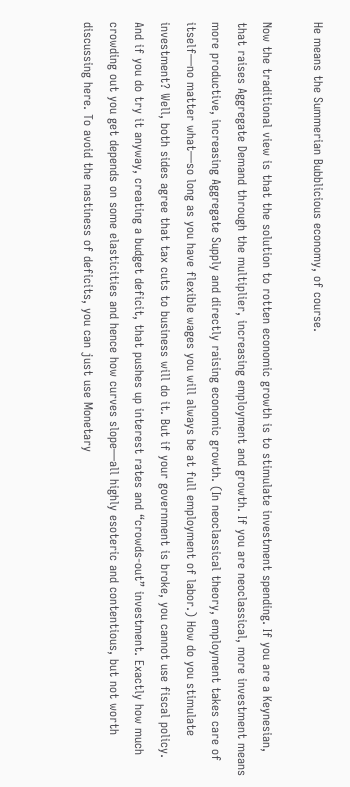He means the Summerian Bubblicious economy, of course.

Now the traditional view is that the solution to rotten economic growth is to stimulate investment spending. If you are a Keynesian, that raises Aggregate Demand through the multiplier, increasing employment and growth. If you are neoclassical, more investment means more productive, increasing Aggregate Supply and directly raising economic growth. (In neoclassical theory, employment takes care of itself—no matter what—so long as you have flexible wages you will always be at full employment of labor.) How do you stimulate investment? Well, both sides agree that tax cuts to business will do it. But if your government is broke, you cannot use fiscal policy. And if you do try it anyway, creating a budget deficit, that pushes up interest rates and “crowds-out” investment. Exactly how much crowding out you get depends on some elasticities and hence how curves slope—all highly esoteric and contentious, but not worth discussing here. To avoid the nastiness of deficits, you can just use Monetary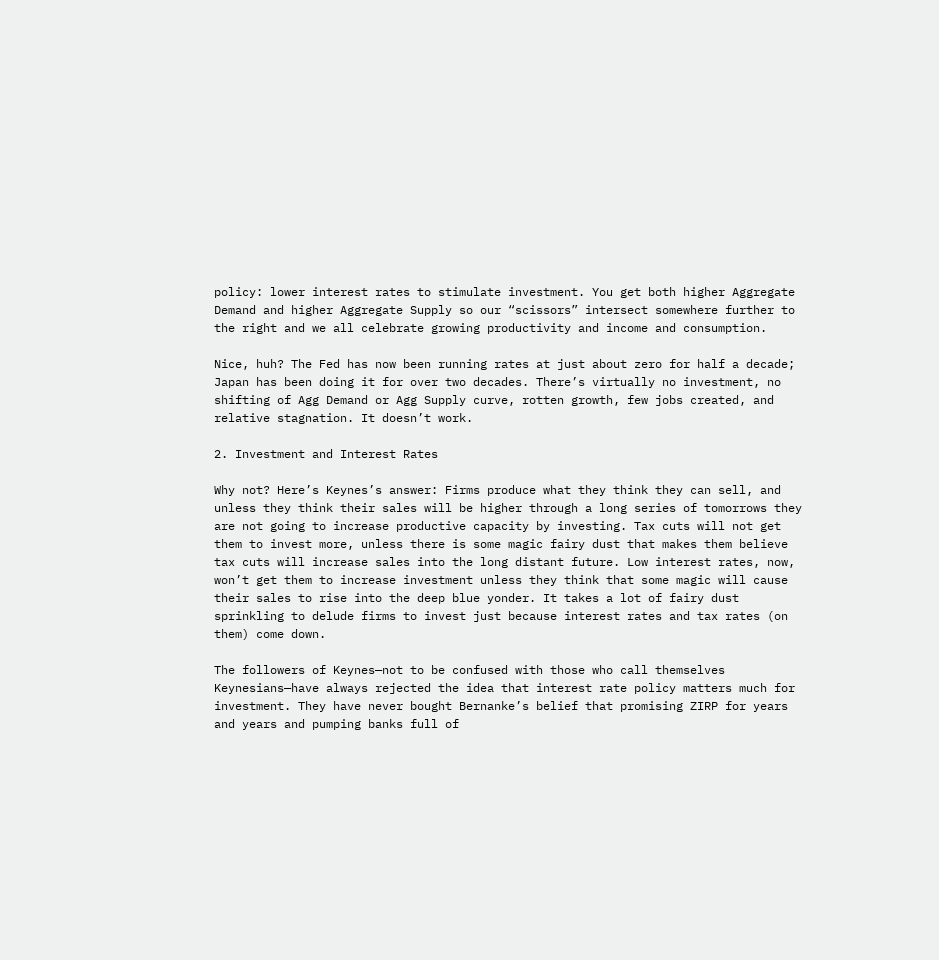policy: lower interest rates to stimulate investment. You get both higher Aggregate Demand and higher Aggregate Supply so our “scissors” intersect somewhere further to the right and we all celebrate growing productivity and income and consumption.

Nice, huh? The Fed has now been running rates at just about zero for half a decade; Japan has been doing it for over two decades. There’s virtually no investment, no shifting of Agg Demand or Agg Supply curve, rotten growth, few jobs created, and relative stagnation. It doesn’t work.

2. Investment and Interest Rates

Why not? Here’s Keynes’s answer: Firms produce what they think they can sell, and unless they think their sales will be higher through a long series of tomorrows they are not going to increase productive capacity by investing. Tax cuts will not get them to invest more, unless there is some magic fairy dust that makes them believe tax cuts will increase sales into the long distant future. Low interest rates, now, won’t get them to increase investment unless they think that some magic will cause their sales to rise into the deep blue yonder. It takes a lot of fairy dust sprinkling to delude firms to invest just because interest rates and tax rates (on them) come down.

The followers of Keynes—not to be confused with those who call themselves Keynesians—have always rejected the idea that interest rate policy matters much for investment. They have never bought Bernanke’s belief that promising ZIRP for years and years and pumping banks full of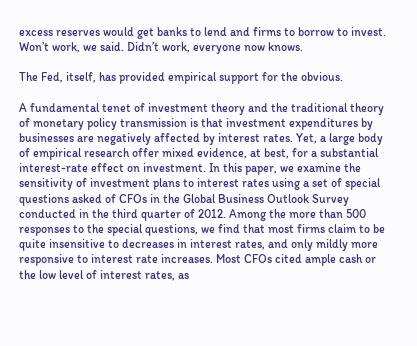excess reserves would get banks to lend and firms to borrow to invest. Won’t work, we said. Didn’t work, everyone now knows.

The Fed, itself, has provided empirical support for the obvious.

A fundamental tenet of investment theory and the traditional theory of monetary policy transmission is that investment expenditures by businesses are negatively affected by interest rates. Yet, a large body of empirical research offer mixed evidence, at best, for a substantial interest-rate effect on investment. In this paper, we examine the sensitivity of investment plans to interest rates using a set of special questions asked of CFOs in the Global Business Outlook Survey conducted in the third quarter of 2012. Among the more than 500 responses to the special questions, we find that most firms claim to be quite insensitive to decreases in interest rates, and only mildly more responsive to interest rate increases. Most CFOs cited ample cash or the low level of interest rates, as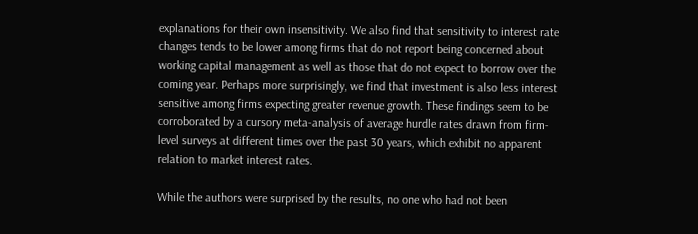explanations for their own insensitivity. We also find that sensitivity to interest rate changes tends to be lower among firms that do not report being concerned about working capital management as well as those that do not expect to borrow over the coming year. Perhaps more surprisingly, we find that investment is also less interest sensitive among firms expecting greater revenue growth. These findings seem to be corroborated by a cursory meta-analysis of average hurdle rates drawn from firm-level surveys at different times over the past 30 years, which exhibit no apparent relation to market interest rates.

While the authors were surprised by the results, no one who had not been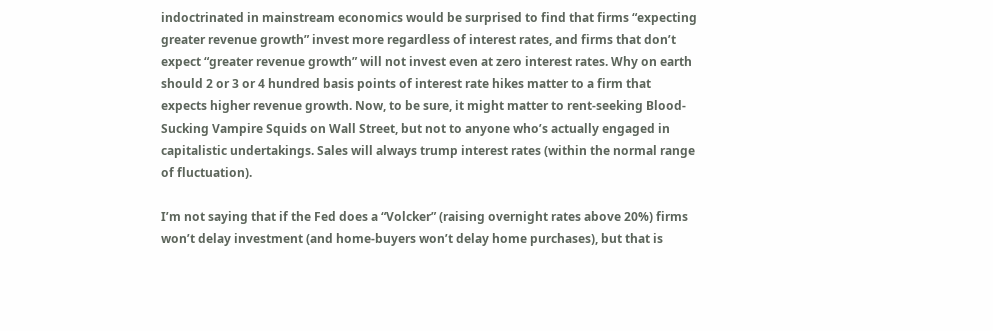indoctrinated in mainstream economics would be surprised to find that firms “expecting greater revenue growth” invest more regardless of interest rates, and firms that don’t expect “greater revenue growth” will not invest even at zero interest rates. Why on earth should 2 or 3 or 4 hundred basis points of interest rate hikes matter to a firm that expects higher revenue growth. Now, to be sure, it might matter to rent-seeking Blood-Sucking Vampire Squids on Wall Street, but not to anyone who’s actually engaged in capitalistic undertakings. Sales will always trump interest rates (within the normal range of fluctuation).

I’m not saying that if the Fed does a “Volcker” (raising overnight rates above 20%) firms won’t delay investment (and home-buyers won’t delay home purchases), but that is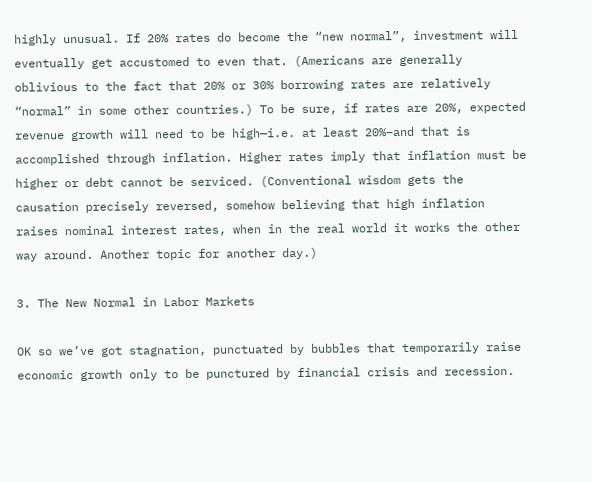highly unusual. If 20% rates do become the “new normal”, investment will eventually get accustomed to even that. (Americans are generally oblivious to the fact that 20% or 30% borrowing rates are relatively “normal” in some other countries.) To be sure, if rates are 20%, expected revenue growth will need to be high—i.e. at least 20%–and that is accomplished through inflation. Higher rates imply that inflation must be higher or debt cannot be serviced. (Conventional wisdom gets the causation precisely reversed, somehow believing that high inflation raises nominal interest rates, when in the real world it works the other way around. Another topic for another day.)

3. The New Normal in Labor Markets

OK so we’ve got stagnation, punctuated by bubbles that temporarily raise economic growth only to be punctured by financial crisis and recession.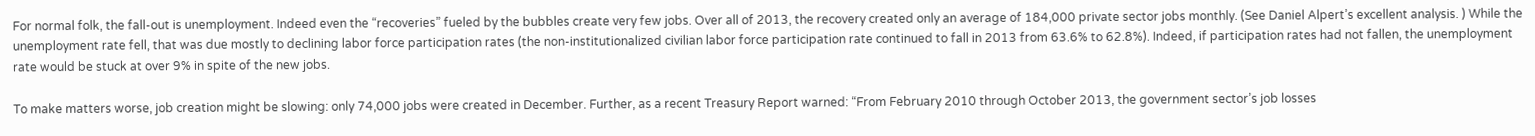For normal folk, the fall-out is unemployment. Indeed even the “recoveries” fueled by the bubbles create very few jobs. Over all of 2013, the recovery created only an average of 184,000 private sector jobs monthly. (See Daniel Alpert’s excellent analysis. ) While the unemployment rate fell, that was due mostly to declining labor force participation rates (the non-institutionalized civilian labor force participation rate continued to fall in 2013 from 63.6% to 62.8%). Indeed, if participation rates had not fallen, the unemployment rate would be stuck at over 9% in spite of the new jobs.

To make matters worse, job creation might be slowing: only 74,000 jobs were created in December. Further, as a recent Treasury Report warned: “From February 2010 through October 2013, the government sector’s job losses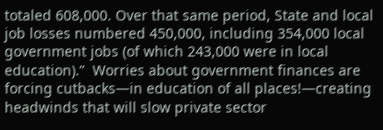totaled 608,000. Over that same period, State and local job losses numbered 450,000, including 354,000 local government jobs (of which 243,000 were in local education).”  Worries about government finances are forcing cutbacks—in education of all places!—creating headwinds that will slow private sector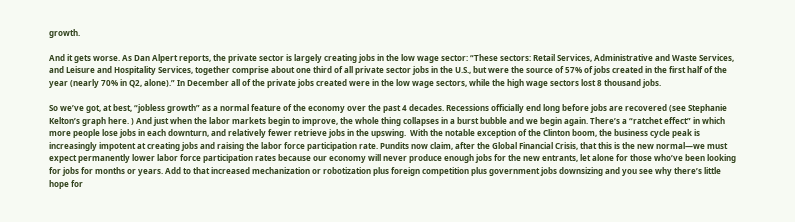growth.

And it gets worse. As Dan Alpert reports, the private sector is largely creating jobs in the low wage sector: “These sectors: Retail Services, Administrative and Waste Services, and Leisure and Hospitality Services, together comprise about one third of all private sector jobs in the U.S., but were the source of 57% of jobs created in the first half of the year (nearly 70% in Q2, alone).” In December all of the private jobs created were in the low wage sectors, while the high wage sectors lost 8 thousand jobs.

So we’ve got, at best, “jobless growth” as a normal feature of the economy over the past 4 decades. Recessions officially end long before jobs are recovered (see Stephanie Kelton’s graph here. ) And just when the labor markets begin to improve, the whole thing collapses in a burst bubble and we begin again. There’s a “ratchet effect” in which more people lose jobs in each downturn, and relatively fewer retrieve jobs in the upswing.  With the notable exception of the Clinton boom, the business cycle peak is increasingly impotent at creating jobs and raising the labor force participation rate. Pundits now claim, after the Global Financial Crisis, that this is the new normal—we must expect permanently lower labor force participation rates because our economy will never produce enough jobs for the new entrants, let alone for those who’ve been looking for jobs for months or years. Add to that increased mechanization or robotization plus foreign competition plus government jobs downsizing and you see why there’s little hope for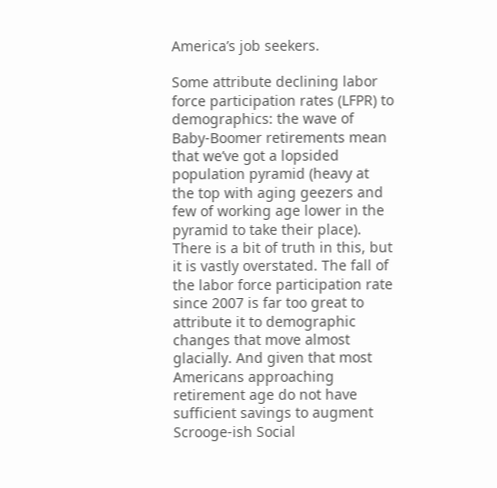America’s job seekers.

Some attribute declining labor force participation rates (LFPR) to demographics: the wave of Baby-Boomer retirements mean that we’ve got a lopsided population pyramid (heavy at the top with aging geezers and few of working age lower in the pyramid to take their place). There is a bit of truth in this, but it is vastly overstated. The fall of the labor force participation rate since 2007 is far too great to attribute it to demographic changes that move almost glacially. And given that most Americans approaching retirement age do not have sufficient savings to augment Scrooge-ish Social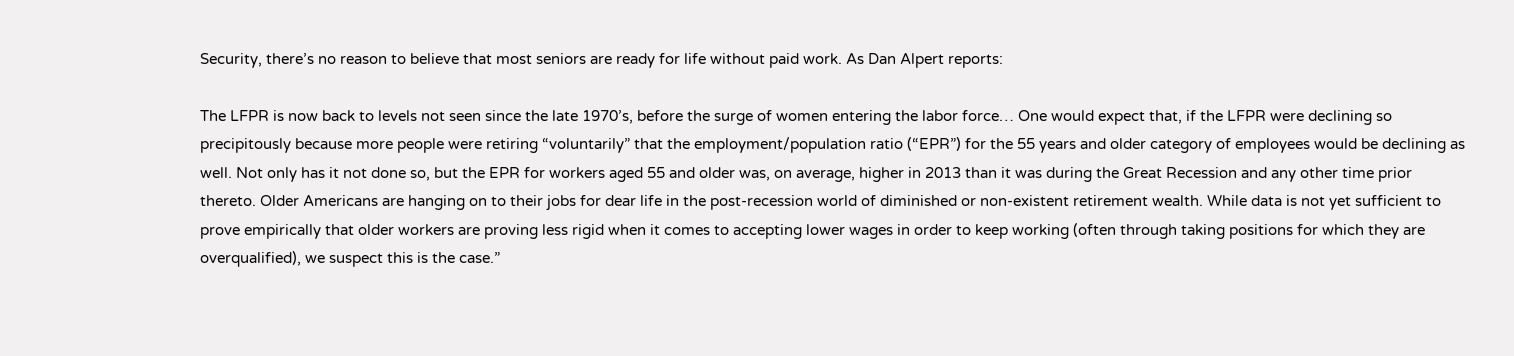Security, there’s no reason to believe that most seniors are ready for life without paid work. As Dan Alpert reports:

The LFPR is now back to levels not seen since the late 1970’s, before the surge of women entering the labor force… One would expect that, if the LFPR were declining so precipitously because more people were retiring “voluntarily” that the employment/population ratio (“EPR”) for the 55 years and older category of employees would be declining as well. Not only has it not done so, but the EPR for workers aged 55 and older was, on average, higher in 2013 than it was during the Great Recession and any other time prior thereto. Older Americans are hanging on to their jobs for dear life in the post-recession world of diminished or non-existent retirement wealth. While data is not yet sufficient to prove empirically that older workers are proving less rigid when it comes to accepting lower wages in order to keep working (often through taking positions for which they are overqualified), we suspect this is the case.”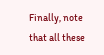Finally, note that all these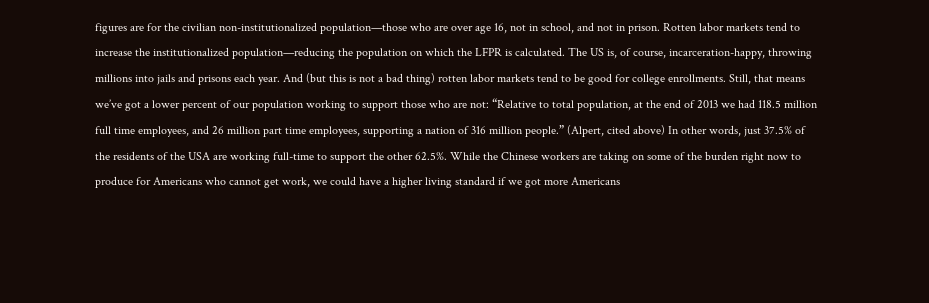figures are for the civilian non-institutionalized population—those who are over age 16, not in school, and not in prison. Rotten labor markets tend to increase the institutionalized population—reducing the population on which the LFPR is calculated. The US is, of course, incarceration-happy, throwing millions into jails and prisons each year. And (but this is not a bad thing) rotten labor markets tend to be good for college enrollments. Still, that means we’ve got a lower percent of our population working to support those who are not: “Relative to total population, at the end of 2013 we had 118.5 million full time employees, and 26 million part time employees, supporting a nation of 316 million people.” (Alpert, cited above) In other words, just 37.5% of the residents of the USA are working full-time to support the other 62.5%. While the Chinese workers are taking on some of the burden right now to produce for Americans who cannot get work, we could have a higher living standard if we got more Americans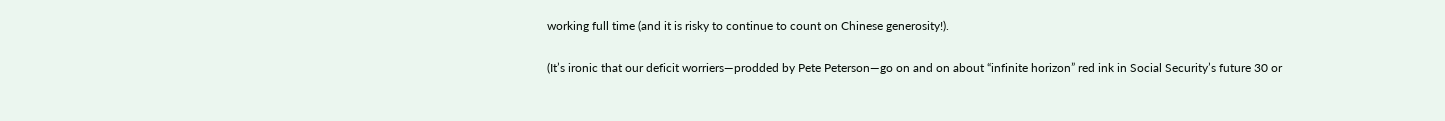working full time (and it is risky to continue to count on Chinese generosity!).

(It’s ironic that our deficit worriers—prodded by Pete Peterson—go on and on about “infinite horizon” red ink in Social Security’s future 30 or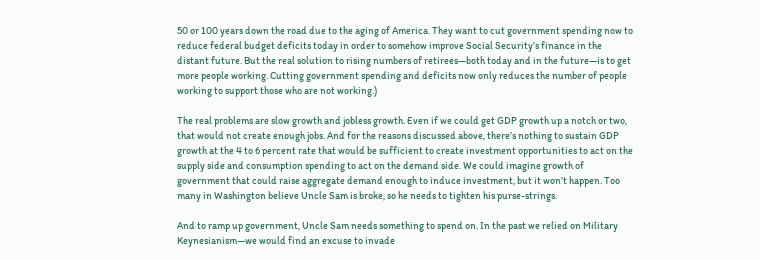50 or 100 years down the road due to the aging of America. They want to cut government spending now to reduce federal budget deficits today in order to somehow improve Social Security’s finance in the distant future. But the real solution to rising numbers of retirees—both today and in the future—is to get more people working. Cutting government spending and deficits now only reduces the number of people working to support those who are not working.)

The real problems are slow growth and jobless growth. Even if we could get GDP growth up a notch or two, that would not create enough jobs. And for the reasons discussed above, there’s nothing to sustain GDP growth at the 4 to 6 percent rate that would be sufficient to create investment opportunities to act on the supply side and consumption spending to act on the demand side. We could imagine growth of government that could raise aggregate demand enough to induce investment, but it won’t happen. Too many in Washington believe Uncle Sam is broke, so he needs to tighten his purse-strings.

And to ramp up government, Uncle Sam needs something to spend on. In the past we relied on Military Keynesianism—we would find an excuse to invade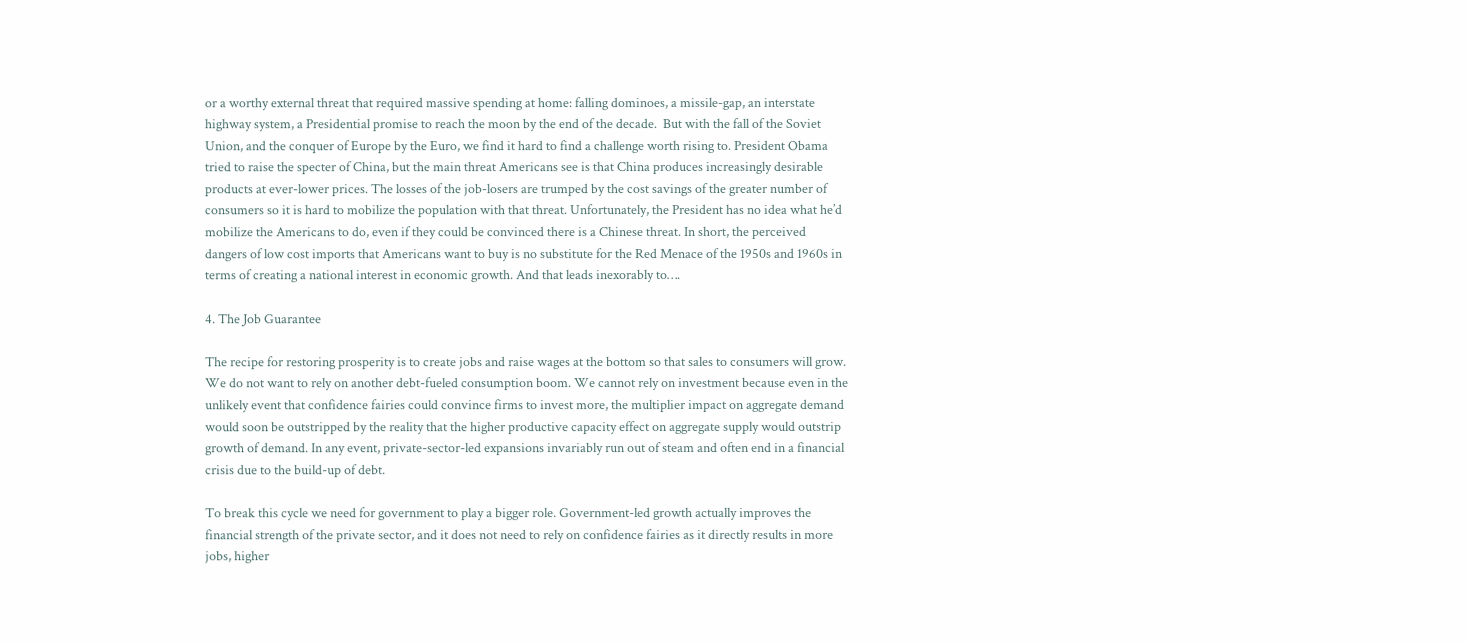or a worthy external threat that required massive spending at home: falling dominoes, a missile-gap, an interstate highway system, a Presidential promise to reach the moon by the end of the decade.  But with the fall of the Soviet Union, and the conquer of Europe by the Euro, we find it hard to find a challenge worth rising to. President Obama tried to raise the specter of China, but the main threat Americans see is that China produces increasingly desirable products at ever-lower prices. The losses of the job-losers are trumped by the cost savings of the greater number of consumers so it is hard to mobilize the population with that threat. Unfortunately, the President has no idea what he’d mobilize the Americans to do, even if they could be convinced there is a Chinese threat. In short, the perceived dangers of low cost imports that Americans want to buy is no substitute for the Red Menace of the 1950s and 1960s in terms of creating a national interest in economic growth. And that leads inexorably to….

4. The Job Guarantee

The recipe for restoring prosperity is to create jobs and raise wages at the bottom so that sales to consumers will grow. We do not want to rely on another debt-fueled consumption boom. We cannot rely on investment because even in the unlikely event that confidence fairies could convince firms to invest more, the multiplier impact on aggregate demand would soon be outstripped by the reality that the higher productive capacity effect on aggregate supply would outstrip growth of demand. In any event, private-sector-led expansions invariably run out of steam and often end in a financial crisis due to the build-up of debt.

To break this cycle we need for government to play a bigger role. Government-led growth actually improves the financial strength of the private sector, and it does not need to rely on confidence fairies as it directly results in more jobs, higher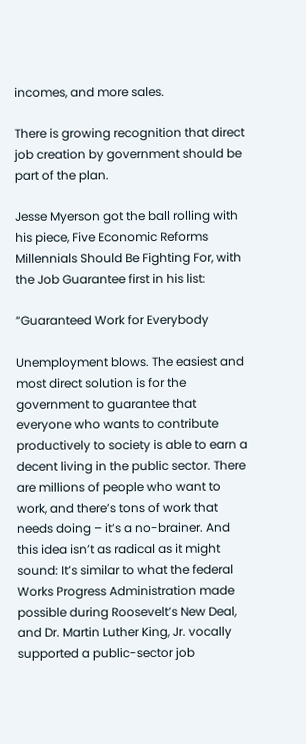incomes, and more sales.

There is growing recognition that direct job creation by government should be part of the plan.

Jesse Myerson got the ball rolling with his piece, Five Economic Reforms Millennials Should Be Fighting For, with the Job Guarantee first in his list:

“Guaranteed Work for Everybody

Unemployment blows. The easiest and most direct solution is for the government to guarantee that everyone who wants to contribute productively to society is able to earn a decent living in the public sector. There are millions of people who want to work, and there’s tons of work that needs doing – it’s a no-brainer. And this idea isn’t as radical as it might sound: It’s similar to what the federal Works Progress Administration made possible during Roosevelt’s New Deal, and Dr. Martin Luther King, Jr. vocally supported a public-sector job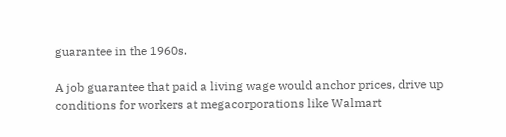guarantee in the 1960s.

A job guarantee that paid a living wage would anchor prices, drive up conditions for workers at megacorporations like Walmart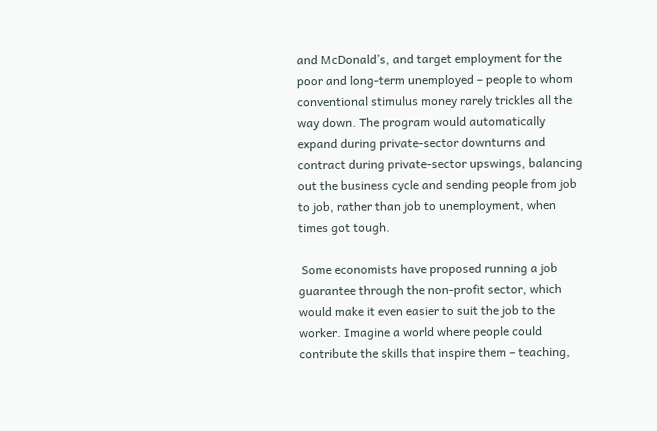and McDonald’s, and target employment for the poor and long-term unemployed – people to whom conventional stimulus money rarely trickles all the way down. The program would automatically expand during private-sector downturns and contract during private-sector upswings, balancing out the business cycle and sending people from job to job, rather than job to unemployment, when times got tough.

 Some economists have proposed running a job guarantee through the non-profit sector, which would make it even easier to suit the job to the worker. Imagine a world where people could contribute the skills that inspire them – teaching,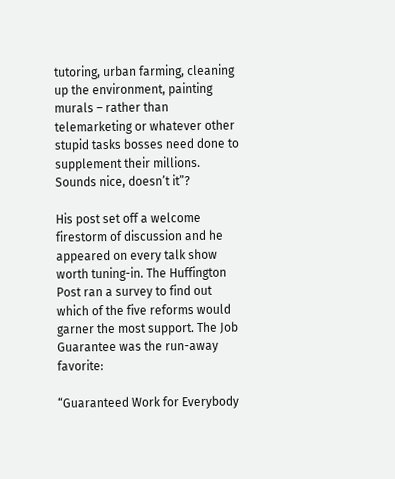tutoring, urban farming, cleaning up the environment, painting murals – rather than telemarketing or whatever other stupid tasks bosses need done to supplement their millions. Sounds nice, doesn’t it”?

His post set off a welcome firestorm of discussion and he appeared on every talk show worth tuning-in. The Huffington Post ran a survey to find out which of the five reforms would garner the most support. The Job Guarantee was the run-away favorite:

“Guaranteed Work for Everybody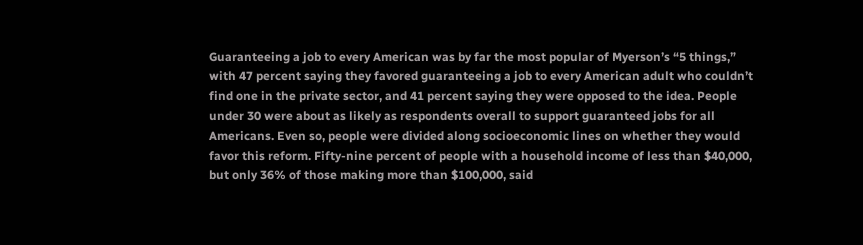Guaranteeing a job to every American was by far the most popular of Myerson’s “5 things,” with 47 percent saying they favored guaranteeing a job to every American adult who couldn’t find one in the private sector, and 41 percent saying they were opposed to the idea. People under 30 were about as likely as respondents overall to support guaranteed jobs for all Americans. Even so, people were divided along socioeconomic lines on whether they would favor this reform. Fifty-nine percent of people with a household income of less than $40,000, but only 36% of those making more than $100,000, said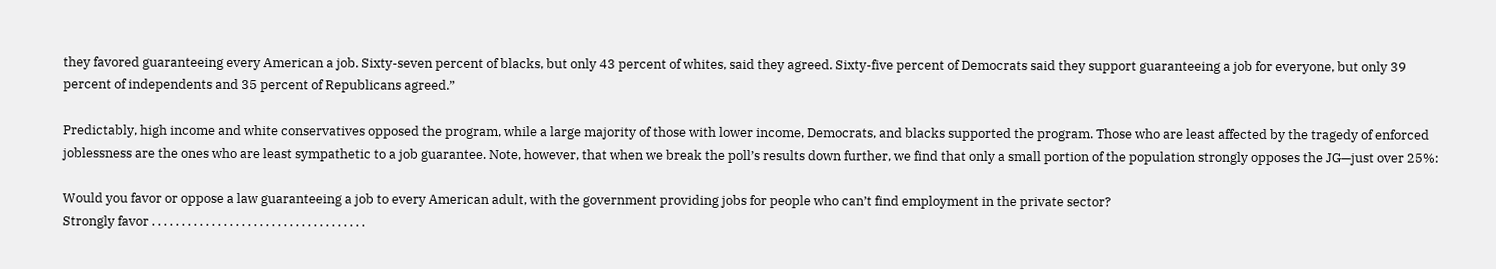they favored guaranteeing every American a job. Sixty-seven percent of blacks, but only 43 percent of whites, said they agreed. Sixty-five percent of Democrats said they support guaranteeing a job for everyone, but only 39 percent of independents and 35 percent of Republicans agreed.”

Predictably, high income and white conservatives opposed the program, while a large majority of those with lower income, Democrats, and blacks supported the program. Those who are least affected by the tragedy of enforced joblessness are the ones who are least sympathetic to a job guarantee. Note, however, that when we break the poll’s results down further, we find that only a small portion of the population strongly opposes the JG—just over 25%:

Would you favor or oppose a law guaranteeing a job to every American adult, with the government providing jobs for people who can’t find employment in the private sector?
Strongly favor . . . . . . . . . . . . . . . . . . . . . . . . . . . . . . . . . . . .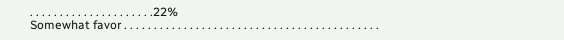. . . . . . . . . . . . . . . . . . . . .22%
Somewhat favor . . . . . . . . . . . . . . . . . . . . . . . . . . . . . . . . . . . . . . . . . . .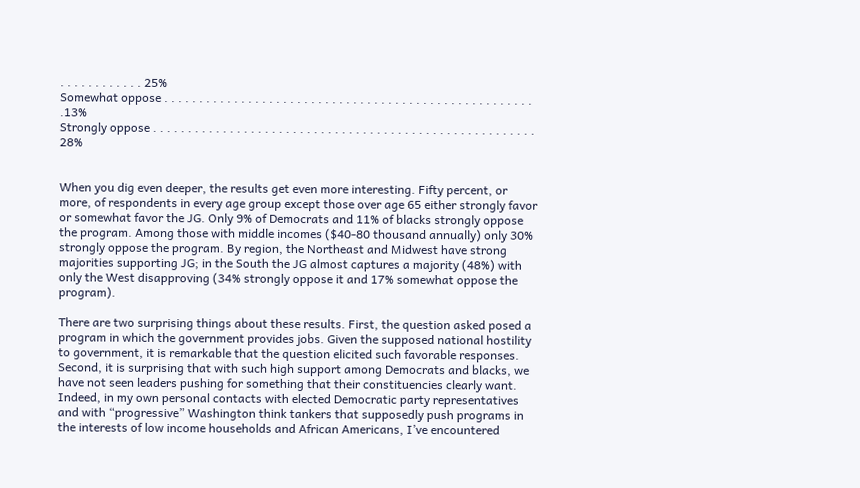. . . . . . . . . . . . 25%
Somewhat oppose . . . . . . . . . . . . . . . . . . . . . . . . . . . . . . . . . . . . . . . . . . . . . . . . . . . . . .13%
Strongly oppose . . . . . . . . . . . . . . . . . . . . . . . . . . . . . . . . . . . . . . . . . . . . . . . . . . . . . . . 28%


When you dig even deeper, the results get even more interesting. Fifty percent, or more, of respondents in every age group except those over age 65 either strongly favor or somewhat favor the JG. Only 9% of Democrats and 11% of blacks strongly oppose the program. Among those with middle incomes ($40-80 thousand annually) only 30% strongly oppose the program. By region, the Northeast and Midwest have strong majorities supporting JG; in the South the JG almost captures a majority (48%) with only the West disapproving (34% strongly oppose it and 17% somewhat oppose the program).

There are two surprising things about these results. First, the question asked posed a program in which the government provides jobs. Given the supposed national hostility to government, it is remarkable that the question elicited such favorable responses. Second, it is surprising that with such high support among Democrats and blacks, we have not seen leaders pushing for something that their constituencies clearly want. Indeed, in my own personal contacts with elected Democratic party representatives and with “progressive” Washington think tankers that supposedly push programs in the interests of low income households and African Americans, I’ve encountered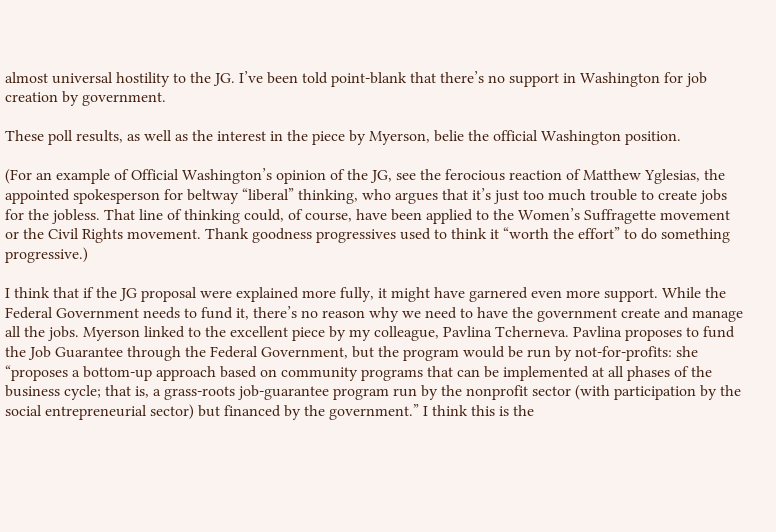almost universal hostility to the JG. I’ve been told point-blank that there’s no support in Washington for job creation by government.

These poll results, as well as the interest in the piece by Myerson, belie the official Washington position.

(For an example of Official Washington’s opinion of the JG, see the ferocious reaction of Matthew Yglesias, the appointed spokesperson for beltway “liberal” thinking, who argues that it’s just too much trouble to create jobs for the jobless. That line of thinking could, of course, have been applied to the Women’s Suffragette movement or the Civil Rights movement. Thank goodness progressives used to think it “worth the effort” to do something progressive.)

I think that if the JG proposal were explained more fully, it might have garnered even more support. While the Federal Government needs to fund it, there’s no reason why we need to have the government create and manage all the jobs. Myerson linked to the excellent piece by my colleague, Pavlina Tcherneva. Pavlina proposes to fund the Job Guarantee through the Federal Government, but the program would be run by not-for-profits: she “proposes a bottom-up approach based on community programs that can be implemented at all phases of the business cycle; that is, a grass-roots job-guarantee program run by the nonprofit sector (with participation by the social entrepreneurial sector) but financed by the government.” I think this is the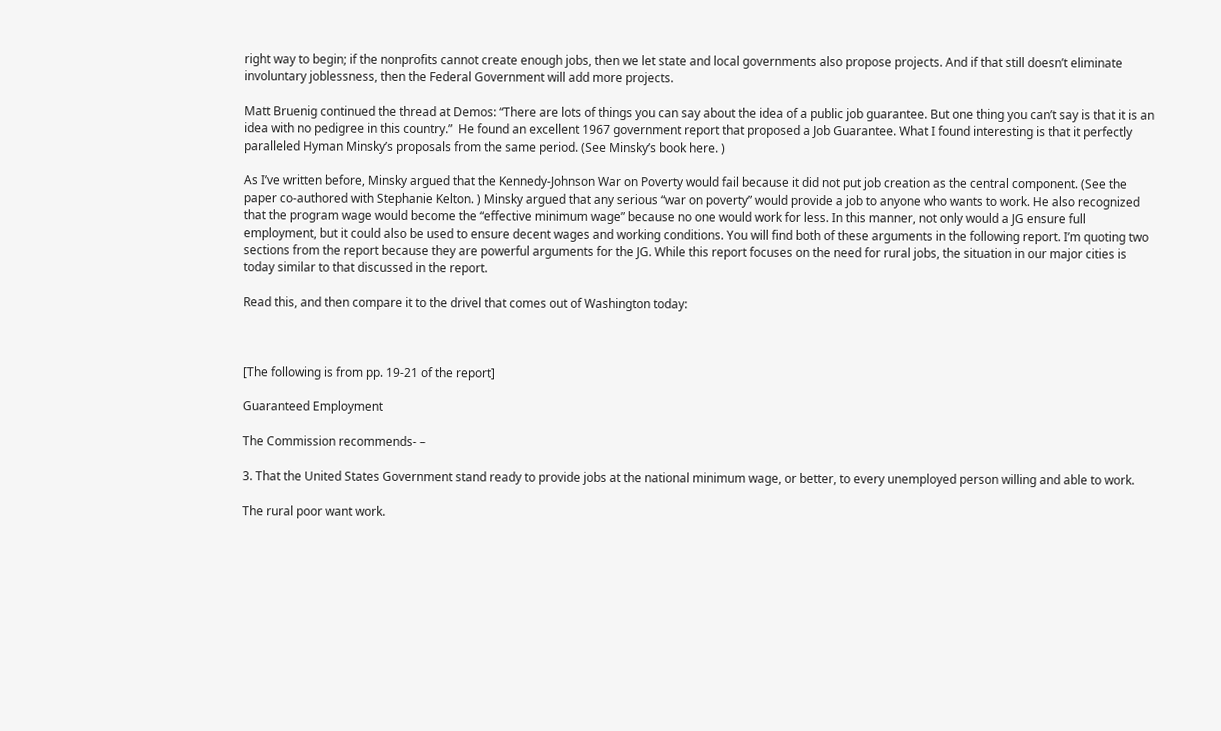right way to begin; if the nonprofits cannot create enough jobs, then we let state and local governments also propose projects. And if that still doesn’t eliminate involuntary joblessness, then the Federal Government will add more projects.

Matt Bruenig continued the thread at Demos: “There are lots of things you can say about the idea of a public job guarantee. But one thing you can’t say is that it is an idea with no pedigree in this country.”  He found an excellent 1967 government report that proposed a Job Guarantee. What I found interesting is that it perfectly paralleled Hyman Minsky’s proposals from the same period. (See Minsky’s book here. )

As I’ve written before, Minsky argued that the Kennedy-Johnson War on Poverty would fail because it did not put job creation as the central component. (See the paper co-authored with Stephanie Kelton. ) Minsky argued that any serious “war on poverty” would provide a job to anyone who wants to work. He also recognized that the program wage would become the “effective minimum wage” because no one would work for less. In this manner, not only would a JG ensure full employment, but it could also be used to ensure decent wages and working conditions. You will find both of these arguments in the following report. I’m quoting two sections from the report because they are powerful arguments for the JG. While this report focuses on the need for rural jobs, the situation in our major cities is today similar to that discussed in the report.

Read this, and then compare it to the drivel that comes out of Washington today:



[The following is from pp. 19-21 of the report]

Guaranteed Employment

The Commission recommends- –

3. That the United States Government stand ready to provide jobs at the national minimum wage, or better, to every unemployed person willing and able to work.

The rural poor want work.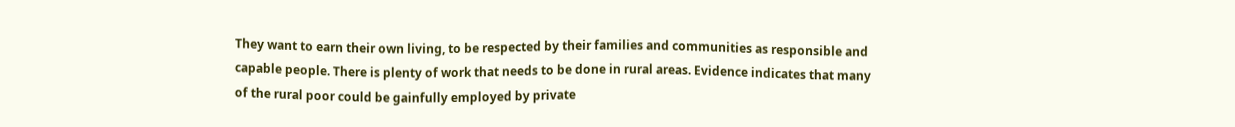They want to earn their own living, to be respected by their families and communities as responsible and capable people. There is plenty of work that needs to be done in rural areas. Evidence indicates that many of the rural poor could be gainfully employed by private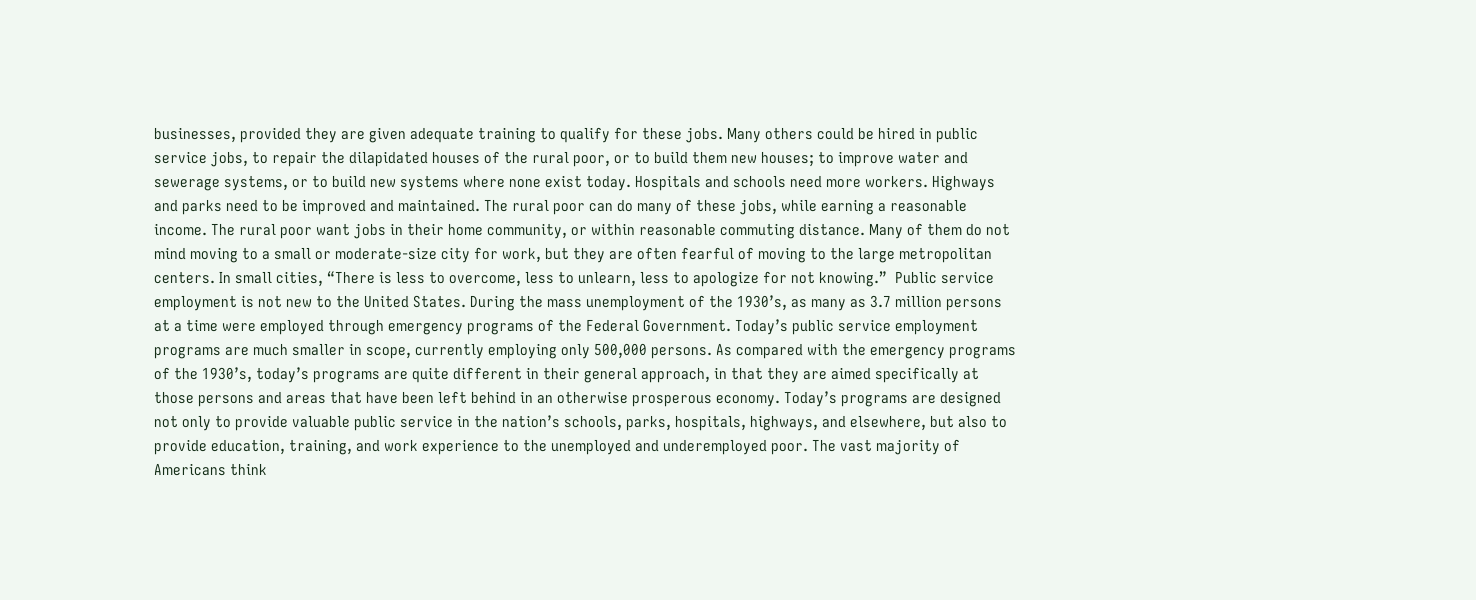businesses, provided they are given adequate training to qualify for these jobs. Many others could be hired in public service jobs, to repair the dilapidated houses of the rural poor, or to build them new houses; to improve water and sewerage systems, or to build new systems where none exist today. Hospitals and schools need more workers. Highways and parks need to be improved and maintained. The rural poor can do many of these jobs, while earning a reasonable income. The rural poor want jobs in their home community, or within reasonable commuting distance. Many of them do not mind moving to a small or moderate-size city for work, but they are often fearful of moving to the large metropolitan centers. In small cities, “There is less to overcome, less to unlearn, less to apologize for not knowing.”  Public service employment is not new to the United States. During the mass unemployment of the 1930’s, as many as 3.7 million persons at a time were employed through emergency programs of the Federal Government. Today’s public service employment programs are much smaller in scope, currently employing only 500,000 persons. As compared with the emergency programs of the 1930’s, today’s programs are quite different in their general approach, in that they are aimed specifically at those persons and areas that have been left behind in an otherwise prosperous economy. Today’s programs are designed not only to provide valuable public service in the nation’s schools, parks, hospitals, highways, and elsewhere, but also to provide education, training, and work experience to the unemployed and underemployed poor. The vast majority of Americans think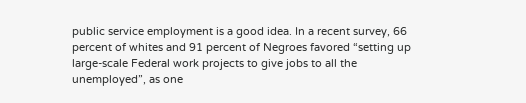public service employment is a good idea. In a recent survey, 66 percent of whites and 91 percent of Negroes favored “setting up large-scale Federal work projects to give jobs to all the unemployed”, as one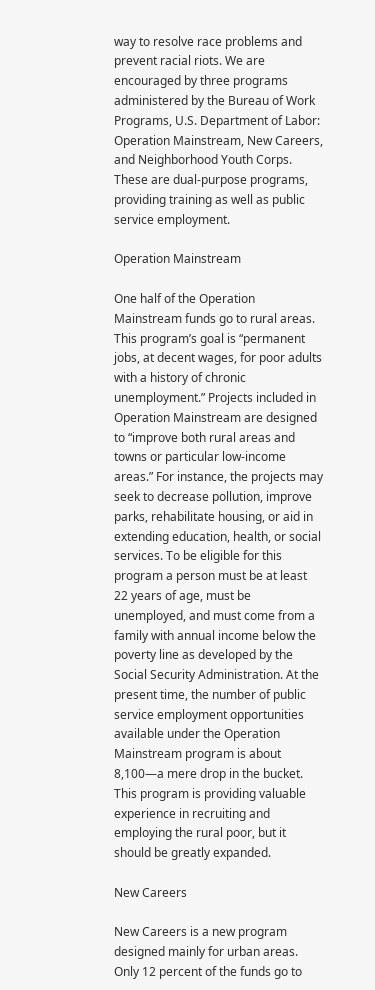way to resolve race problems and prevent racial riots. We are encouraged by three programs administered by the Bureau of Work Programs, U.S. Department of Labor: Operation Mainstream, New Careers, and Neighborhood Youth Corps. These are dual-purpose programs, providing training as well as public service employment.

Operation Mainstream

One half of the Operation Mainstream funds go to rural areas. This program’s goal is “permanent jobs, at decent wages, for poor adults with a history of chronic unemployment.” Projects included in Operation Mainstream are designed to “improve both rural areas and towns or particular low-income areas.” For instance, the projects may seek to decrease pollution, improve parks, rehabilitate housing, or aid in extending education, health, or social services. To be eligible for this program a person must be at least 22 years of age, must be unemployed, and must come from a family with annual income below the poverty line as developed by the Social Security Administration. At the present time, the number of public service employment opportunities available under the Operation Mainstream program is about 8,100—a mere drop in the bucket. This program is providing valuable experience in recruiting and employing the rural poor, but it should be greatly expanded.

New Careers

New Careers is a new program designed mainly for urban areas. Only 12 percent of the funds go to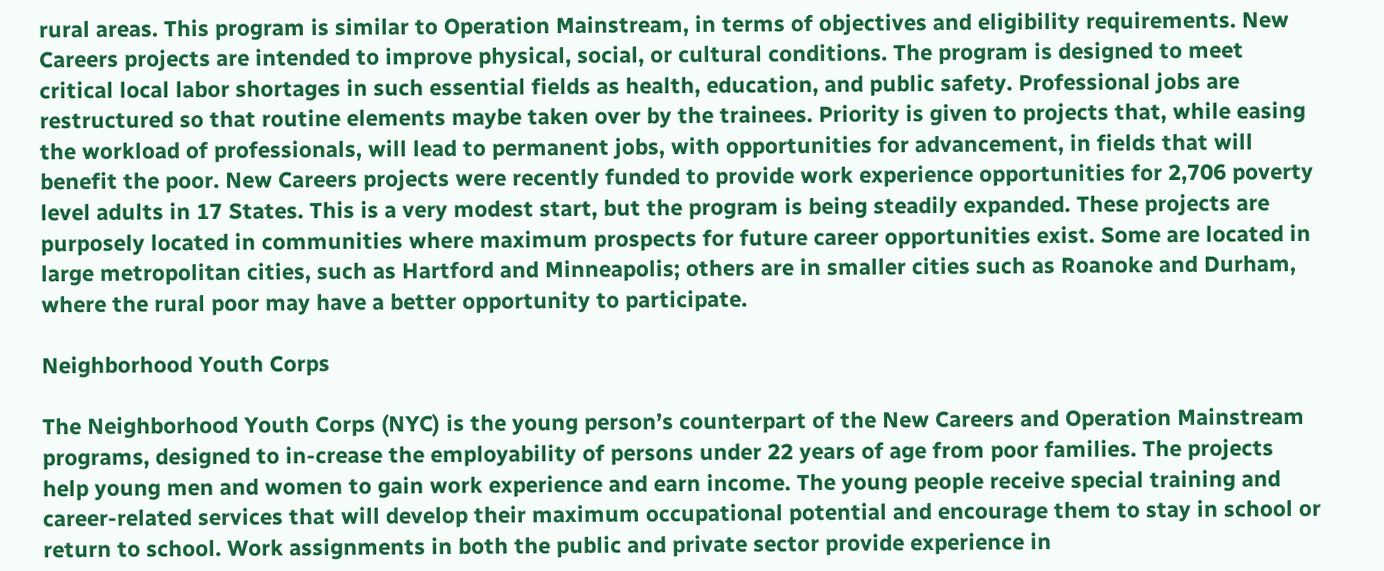rural areas. This program is similar to Operation Mainstream, in terms of objectives and eligibility requirements. New Careers projects are intended to improve physical, social, or cultural conditions. The program is designed to meet critical local labor shortages in such essential fields as health, education, and public safety. Professional jobs are restructured so that routine elements maybe taken over by the trainees. Priority is given to projects that, while easing the workload of professionals, will lead to permanent jobs, with opportunities for advancement, in fields that will benefit the poor. New Careers projects were recently funded to provide work experience opportunities for 2,706 poverty level adults in 17 States. This is a very modest start, but the program is being steadily expanded. These projects are purposely located in communities where maximum prospects for future career opportunities exist. Some are located in large metropolitan cities, such as Hartford and Minneapolis; others are in smaller cities such as Roanoke and Durham, where the rural poor may have a better opportunity to participate.

Neighborhood Youth Corps

The Neighborhood Youth Corps (NYC) is the young person’s counterpart of the New Careers and Operation Mainstream programs, designed to in-crease the employability of persons under 22 years of age from poor families. The projects help young men and women to gain work experience and earn income. The young people receive special training and career-related services that will develop their maximum occupational potential and encourage them to stay in school or return to school. Work assignments in both the public and private sector provide experience in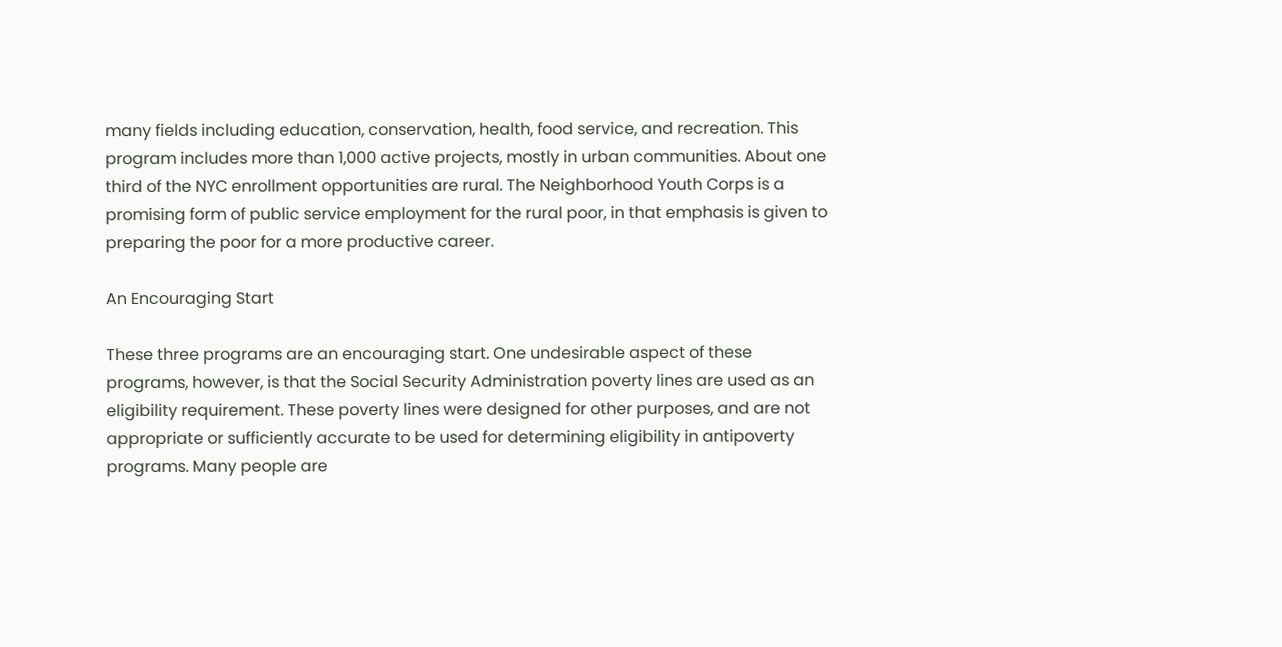many fields including education, conservation, health, food service, and recreation. This program includes more than 1,000 active projects, mostly in urban communities. About one third of the NYC enrollment opportunities are rural. The Neighborhood Youth Corps is a promising form of public service employment for the rural poor, in that emphasis is given to preparing the poor for a more productive career.

An Encouraging Start

These three programs are an encouraging start. One undesirable aspect of these programs, however, is that the Social Security Administration poverty lines are used as an eligibility requirement. These poverty lines were designed for other purposes, and are not appropriate or sufficiently accurate to be used for determining eligibility in antipoverty programs. Many people are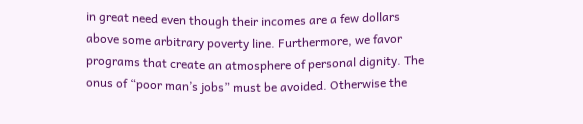in great need even though their incomes are a few dollars above some arbitrary poverty line. Furthermore, we favor programs that create an atmosphere of personal dignity. The onus of “poor man’s jobs” must be avoided. Otherwise the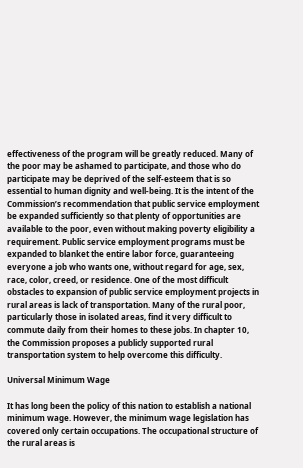effectiveness of the program will be greatly reduced. Many of the poor may be ashamed to participate, and those who do participate may be deprived of the self-esteem that is so essential to human dignity and well-being. It is the intent of the Commission’s recommendation that public service employment be expanded sufficiently so that plenty of opportunities are available to the poor, even without making poverty eligibility a requirement. Public service employment programs must be expanded to blanket the entire labor force, guaranteeing everyone a job who wants one, without regard for age, sex, race, color, creed, or residence. One of the most difficult obstacles to expansion of public service employment projects in rural areas is lack of transportation. Many of the rural poor, particularly those in isolated areas, find it very difficult to commute daily from their homes to these jobs. In chapter 10, the Commission proposes a publicly supported rural transportation system to help overcome this difficulty.

Universal Minimum Wage

It has long been the policy of this nation to establish a national minimum wage. However, the minimum wage legislation has covered only certain occupations. The occupational structure of the rural areas is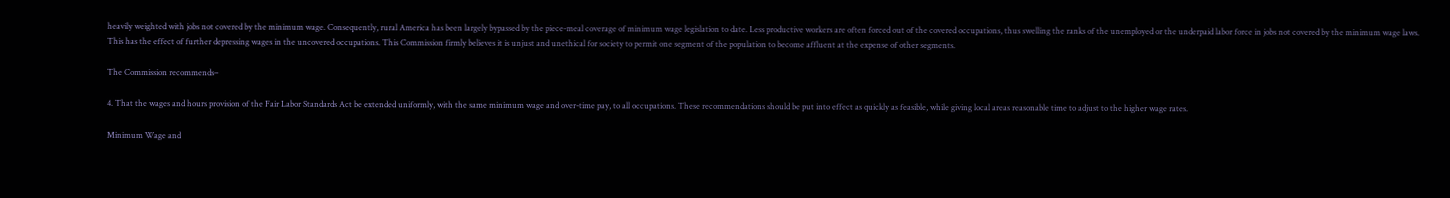heavily weighted with jobs not covered by the minimum wage. Consequently, rural America has been largely bypassed by the piece-meal coverage of minimum wage legislation to date. Less productive workers are often forced out of the covered occupations, thus swelling the ranks of the unemployed or the underpaid labor force in jobs not covered by the minimum wage laws. This has the effect of further depressing wages in the uncovered occupations. This Commission firmly believes it is unjust and unethical for society to permit one segment of the population to become affluent at the expense of other segments.

The Commission recommends–

4. That the wages and hours provision of the Fair Labor Standards Act be extended uniformly, with the same minimum wage and over-time pay, to all occupations. These recommendations should be put into effect as quickly as feasible, while giving local areas reasonable time to adjust to the higher wage rates.

Minimum Wage and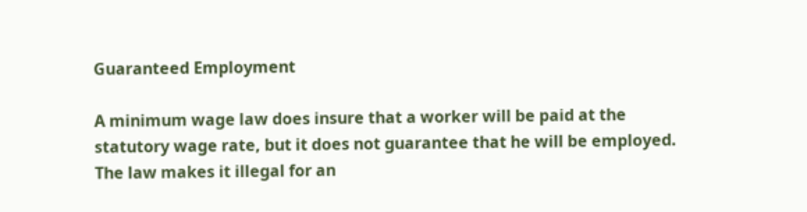Guaranteed Employment

A minimum wage law does insure that a worker will be paid at the statutory wage rate, but it does not guarantee that he will be employed. The law makes it illegal for an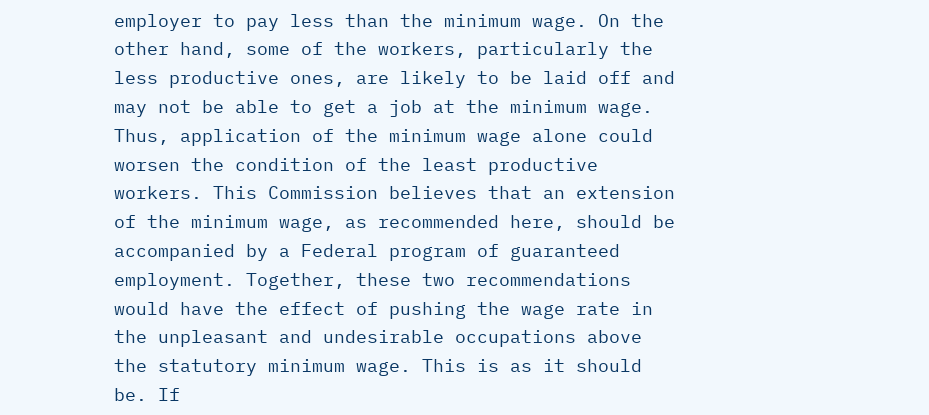employer to pay less than the minimum wage. On the other hand, some of the workers, particularly the less productive ones, are likely to be laid off and may not be able to get a job at the minimum wage. Thus, application of the minimum wage alone could worsen the condition of the least productive workers. This Commission believes that an extension of the minimum wage, as recommended here, should be accompanied by a Federal program of guaranteed employment. Together, these two recommendations would have the effect of pushing the wage rate in the unpleasant and undesirable occupations above the statutory minimum wage. This is as it should be. If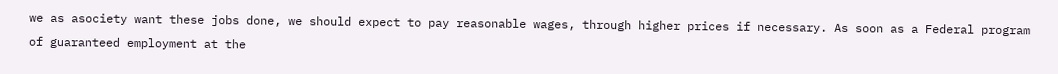we as asociety want these jobs done, we should expect to pay reasonable wages, through higher prices if necessary. As soon as a Federal program of guaranteed employment at the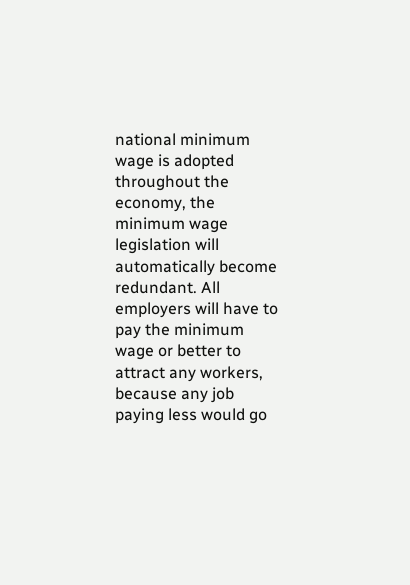national minimum wage is adopted throughout the economy, the minimum wage legislation will automatically become redundant. All employers will have to pay the minimum wage or better to attract any workers, because any job paying less would go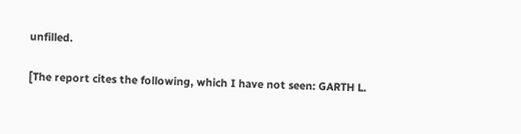unfilled.

[The report cites the following, which I have not seen: GARTH L.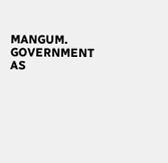MANGUM. GOVERNMENT AS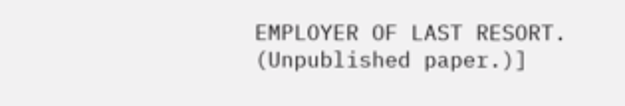EMPLOYER OF LAST RESORT. (Unpublished paper.)]